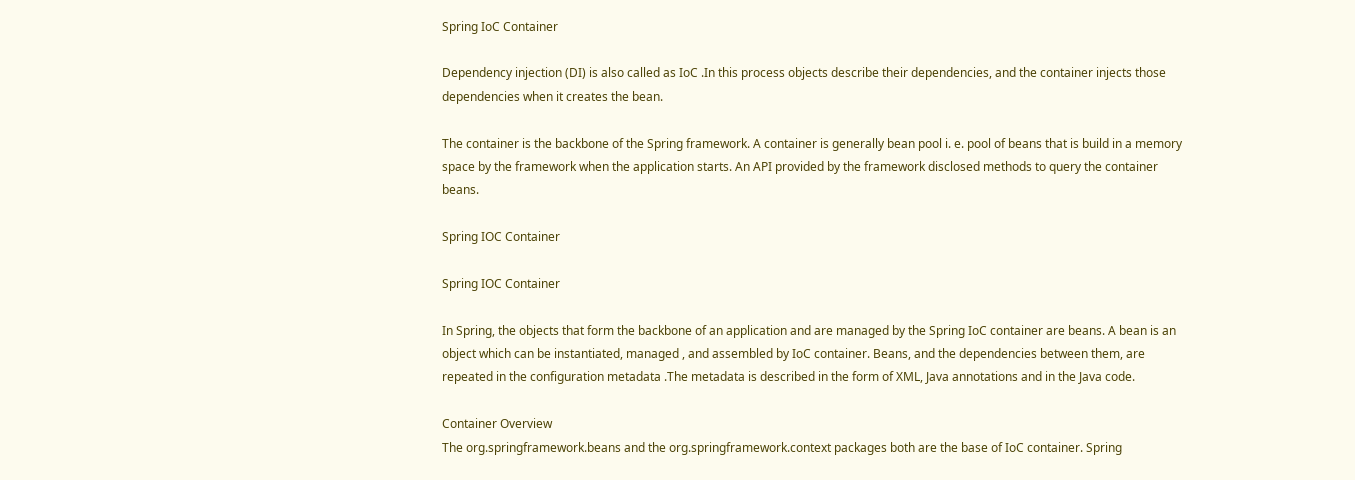Spring IoC Container

Dependency injection (DI) is also called as IoC .In this process objects describe their dependencies, and the container injects those dependencies when it creates the bean.

The container is the backbone of the Spring framework. A container is generally bean pool i. e. pool of beans that is build in a memory space by the framework when the application starts. An API provided by the framework disclosed methods to query the container beans.

Spring IOC Container

Spring IOC Container

In Spring, the objects that form the backbone of an application and are managed by the Spring IoC container are beans. A bean is an object which can be instantiated, managed , and assembled by IoC container. Beans, and the dependencies between them, are repeated in the configuration metadata .The metadata is described in the form of XML, Java annotations and in the Java code.

Container Overview
The org.springframework.beans and the org.springframework.context packages both are the base of IoC container. Spring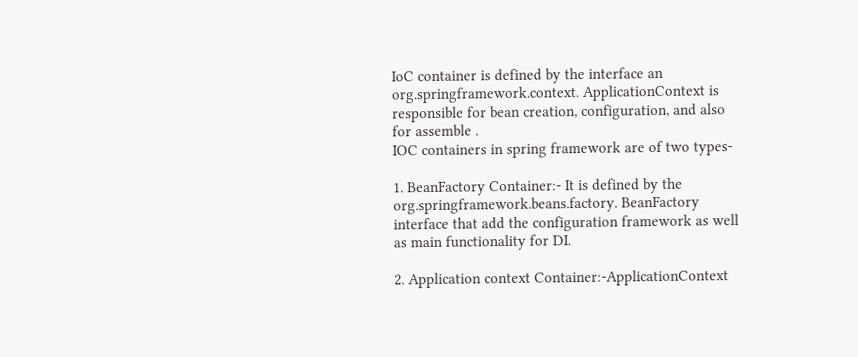IoC container is defined by the interface an org.springframework.context. ApplicationContext is responsible for bean creation, configuration, and also for assemble .
IOC containers in spring framework are of two types-

1. BeanFactory Container:- It is defined by the org.springframework.beans.factory. BeanFactory interface that add the configuration framework as well as main functionality for DI.

2. Application context Container:-ApplicationContext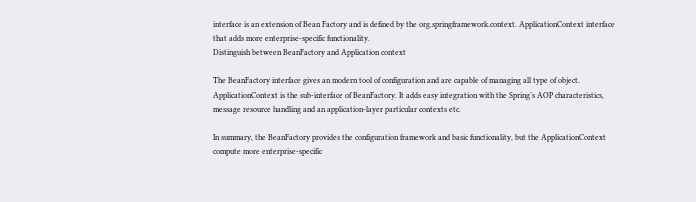interface is an extension of Bean Factory and is defined by the org.springframework.context. ApplicationContext interface that adds more enterprise-specific functionality.
Distinguish between BeanFactory and Application context

The BeanFactory interface gives an modern tool of configuration and are capable of managing all type of object. ApplicationContext is the sub-interface of BeanFactory. It adds easy integration with the Spring’s AOP characteristics, message resource handling and an application-layer particular contexts etc.

In summary, the BeanFactory provides the configuration framework and basic functionality, but the ApplicationContext compute more enterprise-specific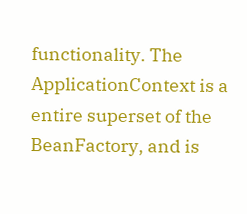functionality. The ApplicationContext is a entire superset of the BeanFactory, and is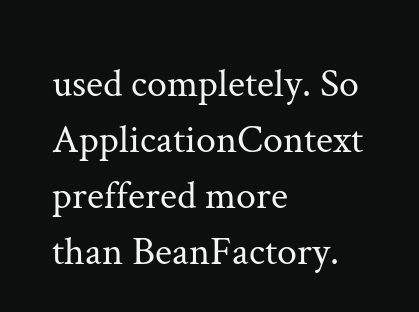used completely. So ApplicationContext preffered more than BeanFactory.